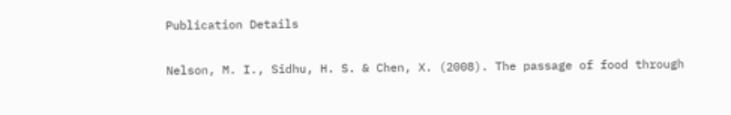Publication Details

Nelson, M. I., Sidhu, H. S. & Chen, X. (2008). The passage of food through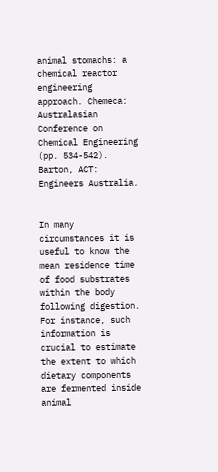animal stomachs: a chemical reactor engineering approach. Chemeca: Australasian Conference on Chemical Engineering (pp. 534-542). Barton, ACT: Engineers Australia.


In many circumstances it is useful to know the mean residence time of food substrates within the body following digestion. For instance, such information is crucial to estimate the extent to which dietary components are fermented inside animal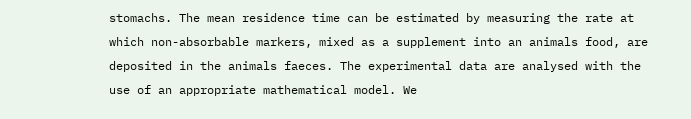stomachs. The mean residence time can be estimated by measuring the rate at which non-absorbable markers, mixed as a supplement into an animals food, are deposited in the animals faeces. The experimental data are analysed with the use of an appropriate mathematical model. We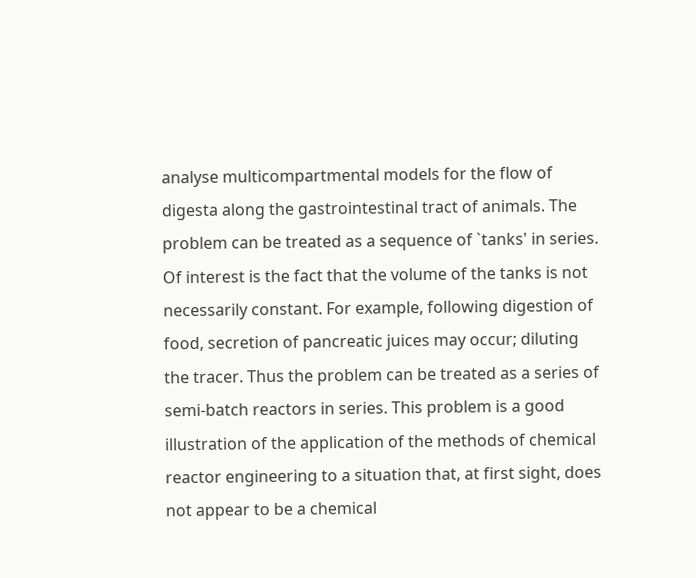analyse multicompartmental models for the flow of digesta along the gastrointestinal tract of animals. The problem can be treated as a sequence of `tanks' in series. Of interest is the fact that the volume of the tanks is not necessarily constant. For example, following digestion of food, secretion of pancreatic juices may occur; diluting the tracer. Thus the problem can be treated as a series of semi-batch reactors in series. This problem is a good illustration of the application of the methods of chemical reactor engineering to a situation that, at first sight, does not appear to be a chemical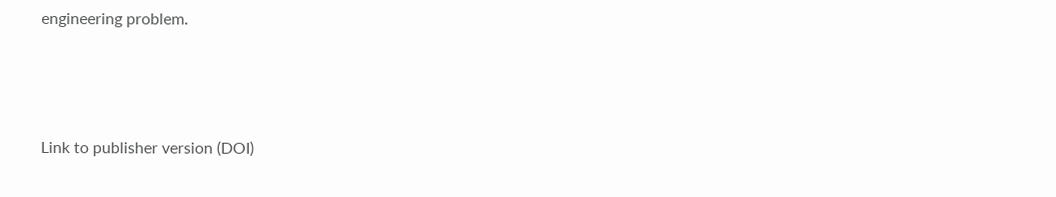engineering problem.



Link to publisher version (DOI)